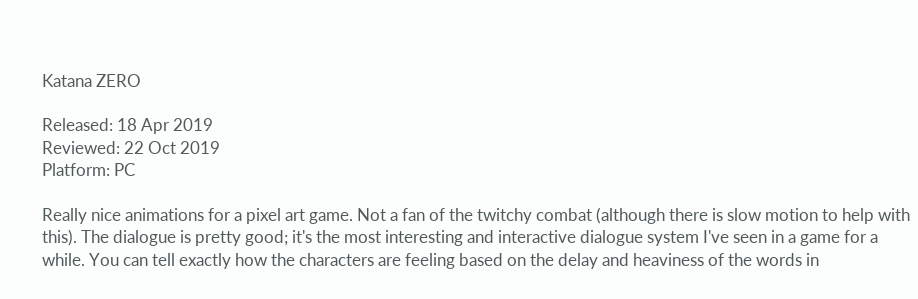Katana ZERO

Released: 18 Apr 2019
Reviewed: 22 Oct 2019
Platform: PC

Really nice animations for a pixel art game. Not a fan of the twitchy combat (although there is slow motion to help with this). The dialogue is pretty good; it's the most interesting and interactive dialogue system I've seen in a game for a while. You can tell exactly how the characters are feeling based on the delay and heaviness of the words in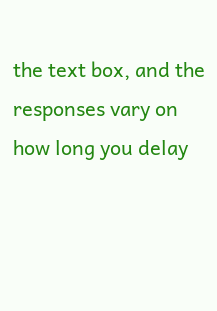the text box, and the responses vary on how long you delay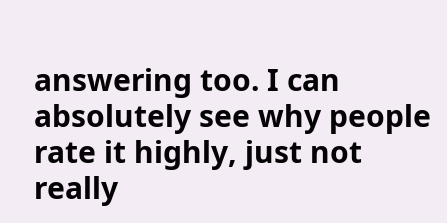answering too. I can absolutely see why people rate it highly, just not really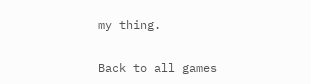my thing.

Back to all games